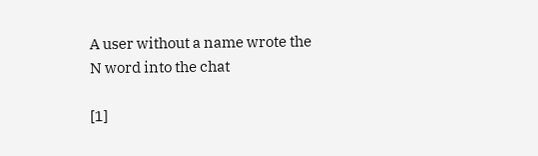A user without a name wrote the N word into the chat

[1]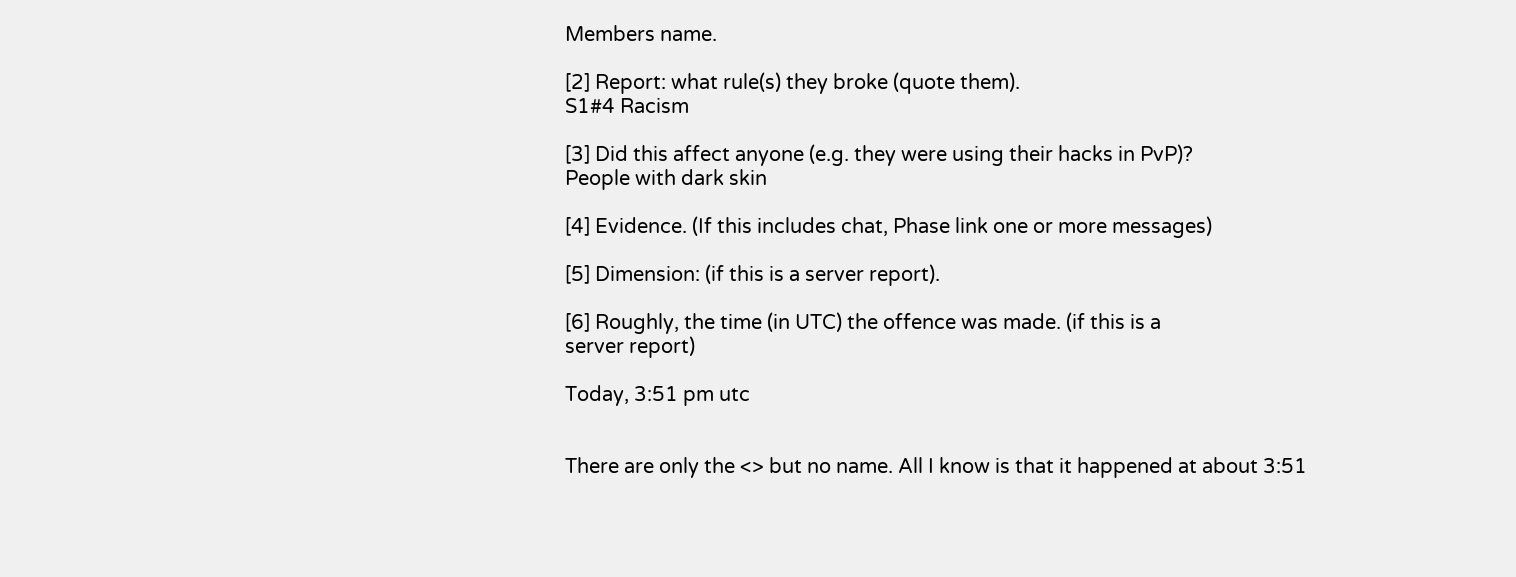Members name.

[2] Report: what rule(s) they broke (quote them).
S1#4 Racism

[3] Did this affect anyone (e.g. they were using their hacks in PvP)?
People with dark skin

[4] Evidence. (If this includes chat, Phase link one or more messages)

[5] Dimension: (if this is a server report).

[6] Roughly, the time (in UTC) the offence was made. (if this is a
server report)

Today, 3:51 pm utc


There are only the <> but no name. All I know is that it happened at about 3:51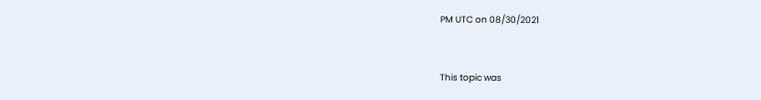PM UTC on 08/30/2021


This topic was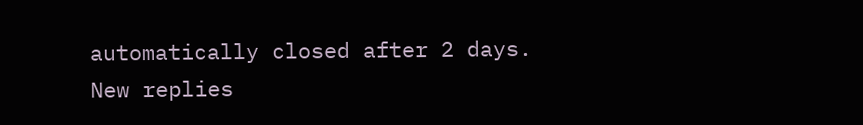automatically closed after 2 days. New replies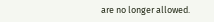are no longer allowed.